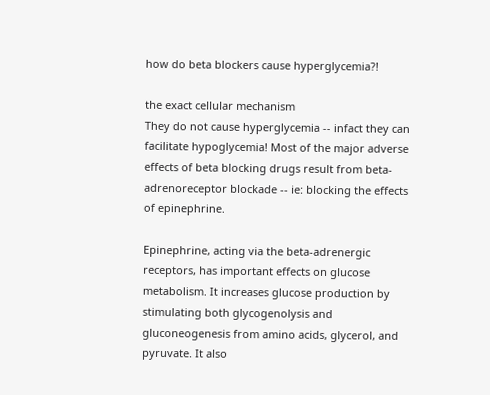how do beta blockers cause hyperglycemia?!

the exact cellular mechanism
They do not cause hyperglycemia -- infact they can facilitate hypoglycemia! Most of the major adverse effects of beta blocking drugs result from beta-adrenoreceptor blockade -- ie: blocking the effects of epinephrine.

Epinephrine, acting via the beta-adrenergic receptors, has important effects on glucose metabolism. It increases glucose production by stimulating both glycogenolysis and gluconeogenesis from amino acids, glycerol, and pyruvate. It also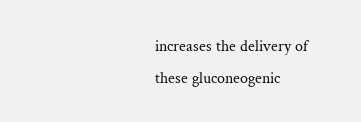increases the delivery of these gluconeogenic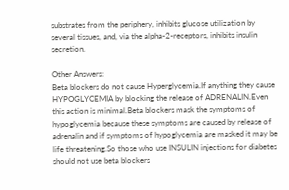substrates from the periphery, inhibits glucose utilization by several tissues, and, via the alpha-2-receptors, inhibits insulin secretion.

Other Answers:
Beta blockers do not cause Hyperglycemia.If anything they cause HYPOGLYCEMIA by blocking the release of ADRENALIN.Even this action is minimal.Beta blockers mask the symptoms of hypoglycemia because these symptoms are caused by release of adrenalin and if symptoms of hypoglycemia are masked it may be life threatening.So those who use INSULIN injections for diabetes should not use beta blockers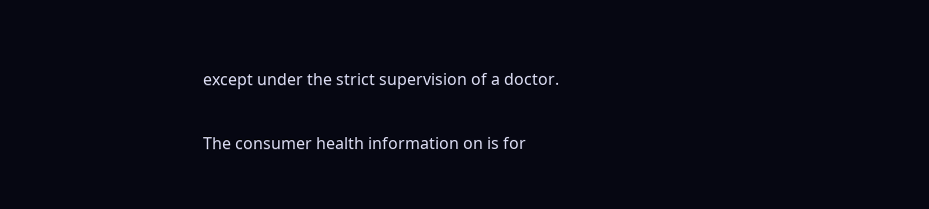except under the strict supervision of a doctor.

The consumer health information on is for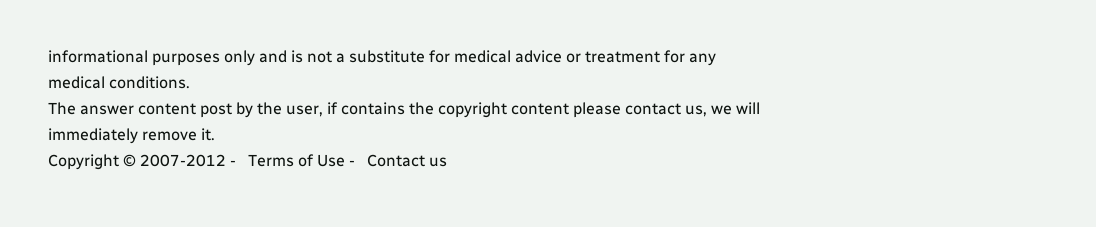informational purposes only and is not a substitute for medical advice or treatment for any medical conditions.
The answer content post by the user, if contains the copyright content please contact us, we will immediately remove it.
Copyright © 2007-2012 -   Terms of Use -   Contact us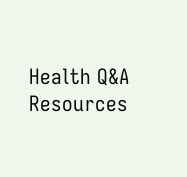Health Q&A Resources